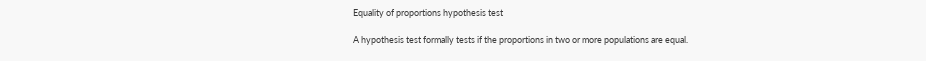Equality of proportions hypothesis test

A hypothesis test formally tests if the proportions in two or more populations are equal.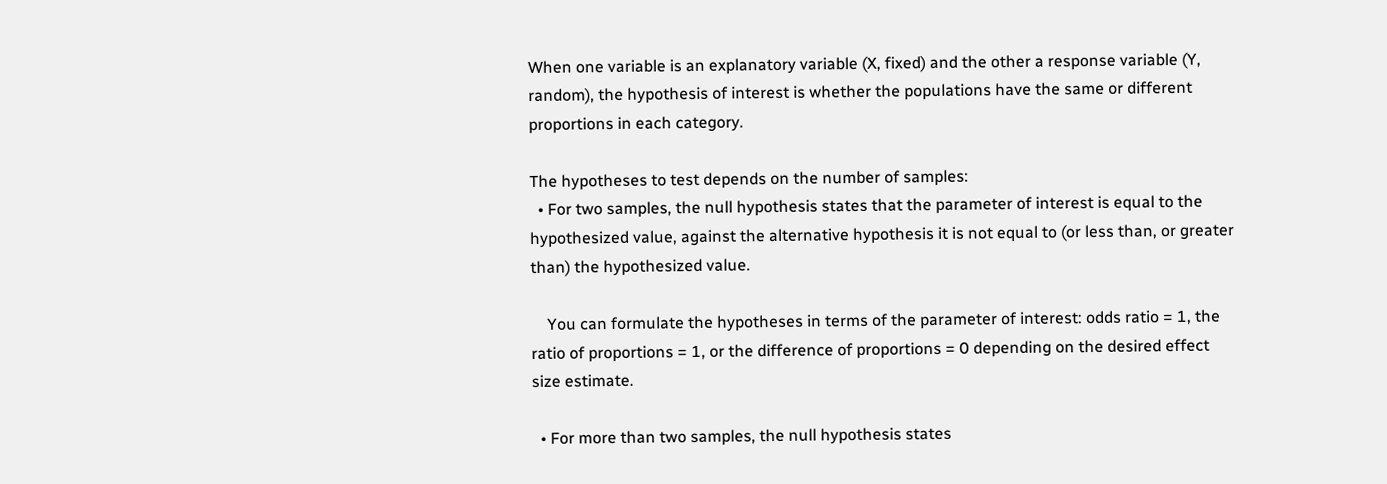When one variable is an explanatory variable (X, fixed) and the other a response variable (Y, random), the hypothesis of interest is whether the populations have the same or different proportions in each category.

The hypotheses to test depends on the number of samples:
  • For two samples, the null hypothesis states that the parameter of interest is equal to the hypothesized value, against the alternative hypothesis it is not equal to (or less than, or greater than) the hypothesized value.

    You can formulate the hypotheses in terms of the parameter of interest: odds ratio = 1, the ratio of proportions = 1, or the difference of proportions = 0 depending on the desired effect size estimate.

  • For more than two samples, the null hypothesis states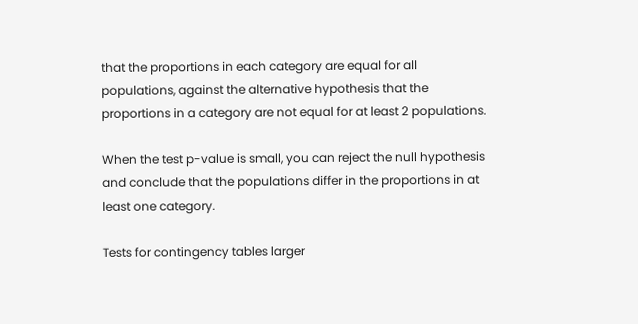that the proportions in each category are equal for all populations, against the alternative hypothesis that the proportions in a category are not equal for at least 2 populations.

When the test p-value is small, you can reject the null hypothesis and conclude that the populations differ in the proportions in at least one category.

Tests for contingency tables larger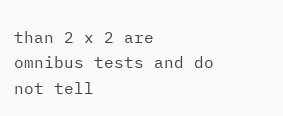than 2 x 2 are omnibus tests and do not tell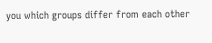you which groups differ from each other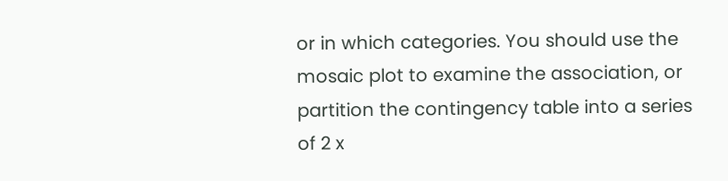or in which categories. You should use the mosaic plot to examine the association, or partition the contingency table into a series of 2 x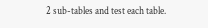2 sub-tables and test each table.